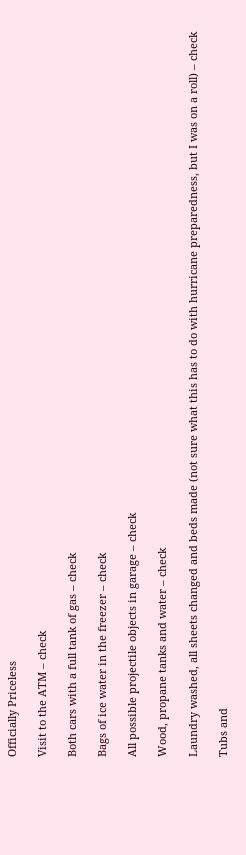Officially Priceless

Visit to the ATM – check

Both cars with a full tank of gas – check

Bags of ice water in the freezer – check

All possible projectile objects in garage – check

Wood, propane tanks and water – check

Laundry washed, all sheets changed and beds made (not sure what this has to do with hurricane preparedness, but I was on a roll) – check

Tubs and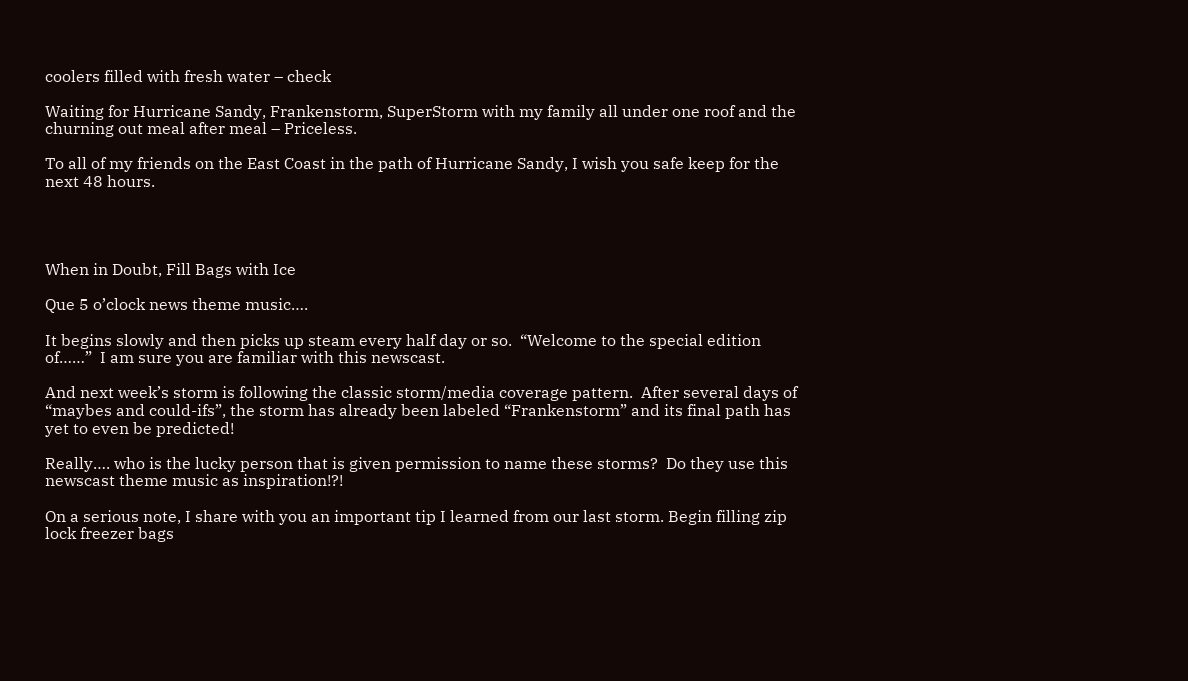coolers filled with fresh water – check

Waiting for Hurricane Sandy, Frankenstorm, SuperStorm with my family all under one roof and the churning out meal after meal – Priceless.

To all of my friends on the East Coast in the path of Hurricane Sandy, I wish you safe keep for the next 48 hours.




When in Doubt, Fill Bags with Ice

Que 5 o’clock news theme music….

It begins slowly and then picks up steam every half day or so.  “Welcome to the special edition of……”  I am sure you are familiar with this newscast.

And next week’s storm is following the classic storm/media coverage pattern.  After several days of “maybes and could-ifs”, the storm has already been labeled “Frankenstorm” and its final path has yet to even be predicted!

Really…. who is the lucky person that is given permission to name these storms?  Do they use this newscast theme music as inspiration!?!

On a serious note, I share with you an important tip I learned from our last storm. Begin filling zip lock freezer bags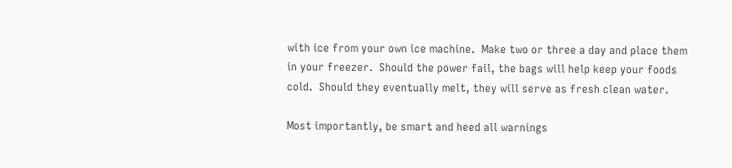with ice from your own ice machine.  Make two or three a day and place them in your freezer.  Should the power fail, the bags will help keep your foods cold.  Should they eventually melt, they will serve as fresh clean water.

Most importantly, be smart and heed all warnings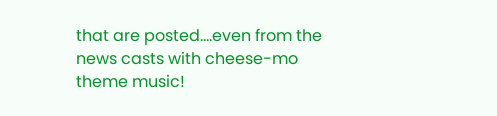that are posted….even from the news casts with cheese-mo theme music!